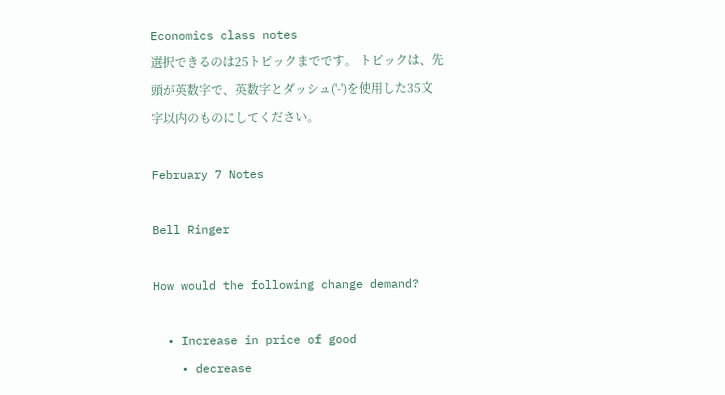Economics class notes
選択できるのは25トピックまでです。 トピックは、先頭が英数字で、英数字とダッシュ('-')を使用した35文字以内のものにしてください。

February 7 Notes

Bell Ringer

How would the following change demand?

  • Increase in price of good
    • decrease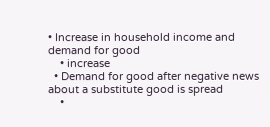• Increase in household income and demand for good
    • increase
  • Demand for good after negative news about a substitute good is spread
    •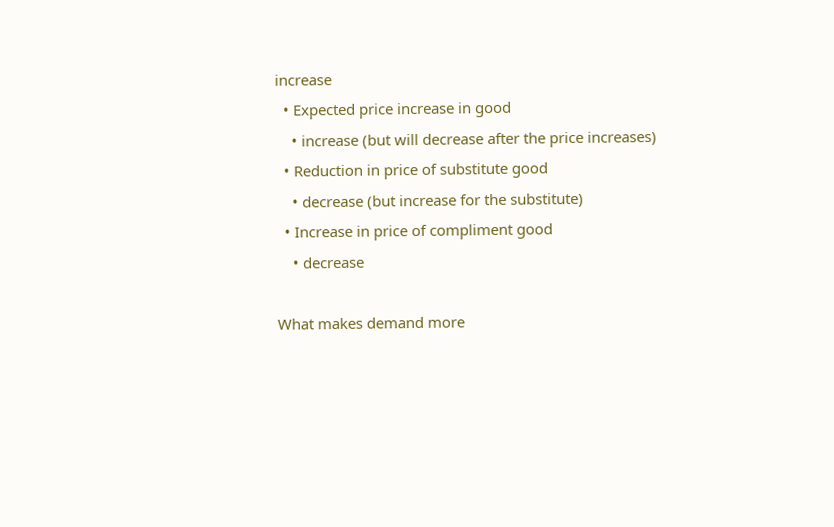increase
  • Expected price increase in good
    • increase (but will decrease after the price increases)
  • Reduction in price of substitute good
    • decrease (but increase for the substitute)
  • Increase in price of compliment good
    • decrease

What makes demand more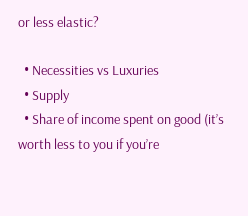or less elastic?

  • Necessities vs Luxuries
  • Supply
  • Share of income spent on good (it’s worth less to you if you’re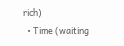rich)
  • Time (waiting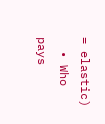= elastic)
  • Who pays